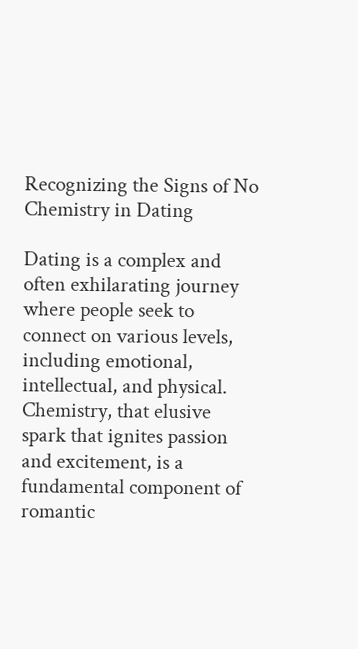Recognizing the Signs of No Chemistry in Dating

Dating is a complex and often exhilarating journey where people seek to connect on various levels, including emotional, intellectual, and physical. Chemistry, that elusive spark that ignites passion and excitement, is a fundamental component of romantic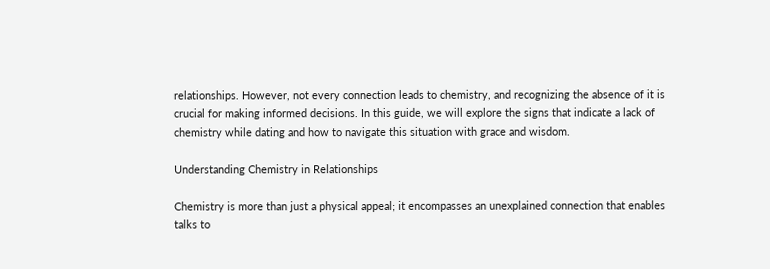relationships. However, not every connection leads to chemistry, and recognizing the absence of it is crucial for making informed decisions. In this guide, we will explore the signs that indicate a lack of chemistry while dating and how to navigate this situation with grace and wisdom.

Understanding Chemistry in Relationships

Chemistry is more than just a physical appeal; it encompasses an unexplained connection that enables talks to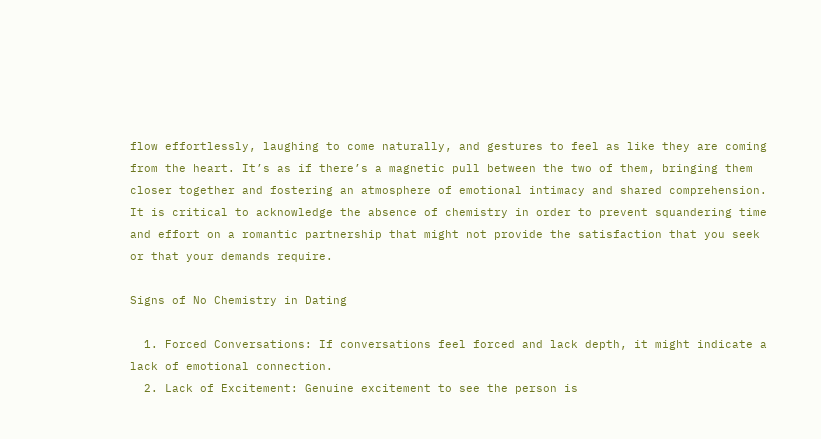flow effortlessly, laughing to come naturally, and gestures to feel as like they are coming from the heart. It’s as if there’s a magnetic pull between the two of them, bringing them closer together and fostering an atmosphere of emotional intimacy and shared comprehension. It is critical to acknowledge the absence of chemistry in order to prevent squandering time and effort on a romantic partnership that might not provide the satisfaction that you seek or that your demands require.

Signs of No Chemistry in Dating

  1. Forced Conversations: If conversations feel forced and lack depth, it might indicate a lack of emotional connection.
  2. Lack of Excitement: Genuine excitement to see the person is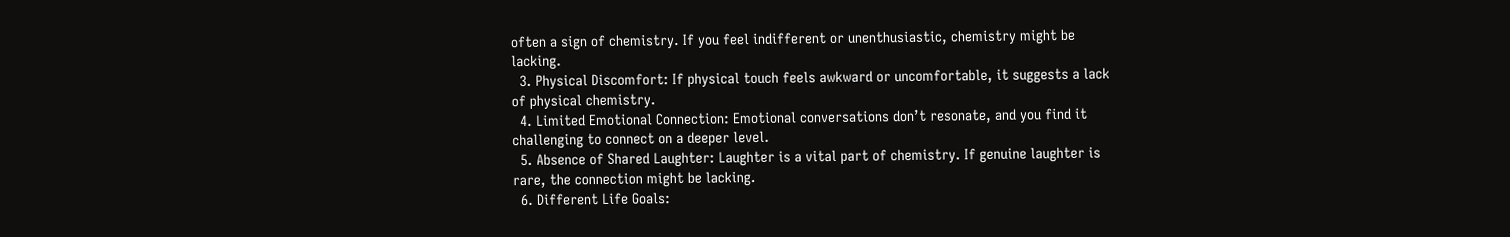often a sign of chemistry. If you feel indifferent or unenthusiastic, chemistry might be lacking.
  3. Physical Discomfort: If physical touch feels awkward or uncomfortable, it suggests a lack of physical chemistry.
  4. Limited Emotional Connection: Emotional conversations don’t resonate, and you find it challenging to connect on a deeper level.
  5. Absence of Shared Laughter: Laughter is a vital part of chemistry. If genuine laughter is rare, the connection might be lacking.
  6. Different Life Goals: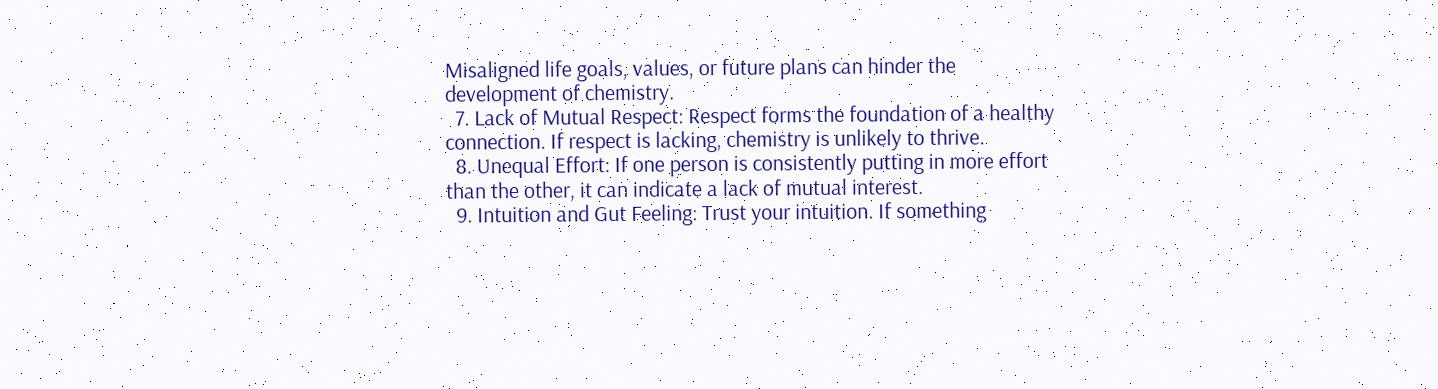Misaligned life goals, values, or future plans can hinder the development of chemistry.
  7. Lack of Mutual Respect: Respect forms the foundation of a healthy connection. If respect is lacking, chemistry is unlikely to thrive.
  8. Unequal Effort: If one person is consistently putting in more effort than the other, it can indicate a lack of mutual interest.
  9. Intuition and Gut Feeling: Trust your intuition. If something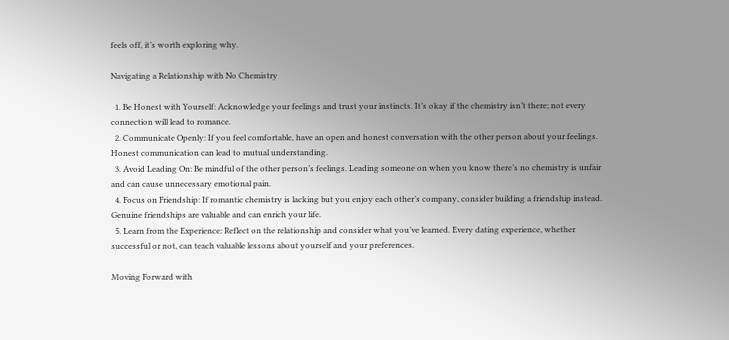feels off, it’s worth exploring why.

Navigating a Relationship with No Chemistry

  1. Be Honest with Yourself: Acknowledge your feelings and trust your instincts. It’s okay if the chemistry isn’t there; not every connection will lead to romance.
  2. Communicate Openly: If you feel comfortable, have an open and honest conversation with the other person about your feelings. Honest communication can lead to mutual understanding.
  3. Avoid Leading On: Be mindful of the other person’s feelings. Leading someone on when you know there’s no chemistry is unfair and can cause unnecessary emotional pain.
  4. Focus on Friendship: If romantic chemistry is lacking but you enjoy each other’s company, consider building a friendship instead. Genuine friendships are valuable and can enrich your life.
  5. Learn from the Experience: Reflect on the relationship and consider what you’ve learned. Every dating experience, whether successful or not, can teach valuable lessons about yourself and your preferences.

Moving Forward with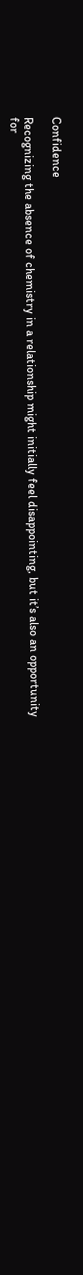Confidence

Recognizing the absence of chemistry in a relationship might initially feel disappointing, but it’s also an opportunity for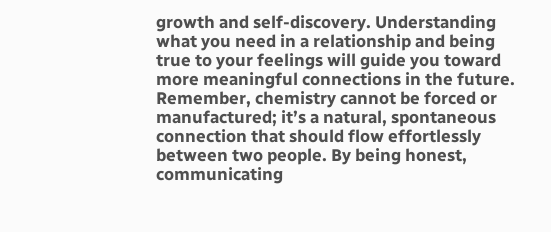growth and self-discovery. Understanding what you need in a relationship and being true to your feelings will guide you toward more meaningful connections in the future. Remember, chemistry cannot be forced or manufactured; it’s a natural, spontaneous connection that should flow effortlessly between two people. By being honest, communicating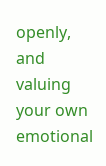openly, and valuing your own emotional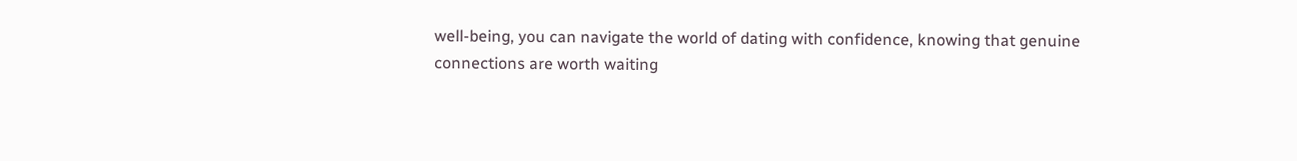well-being, you can navigate the world of dating with confidence, knowing that genuine connections are worth waiting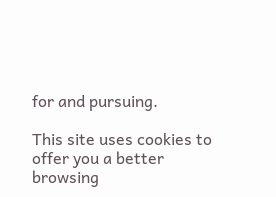for and pursuing.

This site uses cookies to offer you a better browsing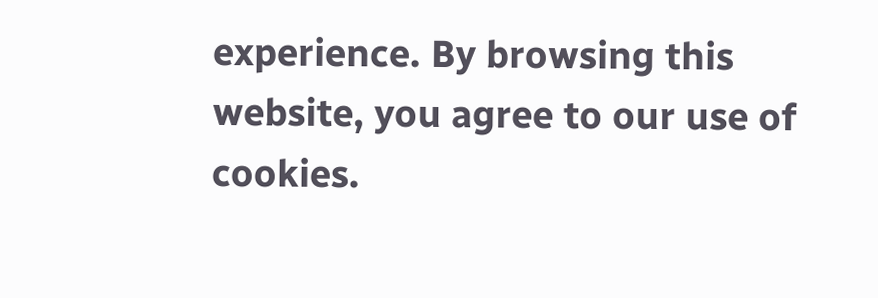experience. By browsing this website, you agree to our use of cookies.